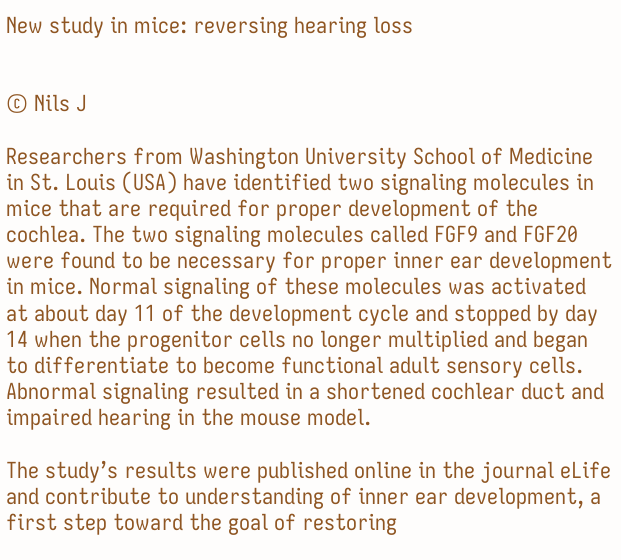New study in mice: reversing hearing loss


© Nils J

Researchers from Washington University School of Medicine in St. Louis (USA) have identified two signaling molecules in mice that are required for proper development of the cochlea. The two signaling molecules called FGF9 and FGF20 were found to be necessary for proper inner ear development in mice. Normal signaling of these molecules was activated at about day 11 of the development cycle and stopped by day 14 when the progenitor cells no longer multiplied and began to differentiate to become functional adult sensory cells. Abnormal signaling resulted in a shortened cochlear duct and impaired hearing in the mouse model.

The study’s results were published online in the journal eLife and contribute to understanding of inner ear development, a first step toward the goal of restoring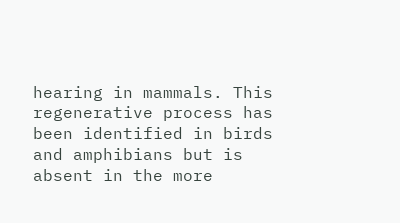hearing in mammals. This regenerative process has been identified in birds and amphibians but is absent in the more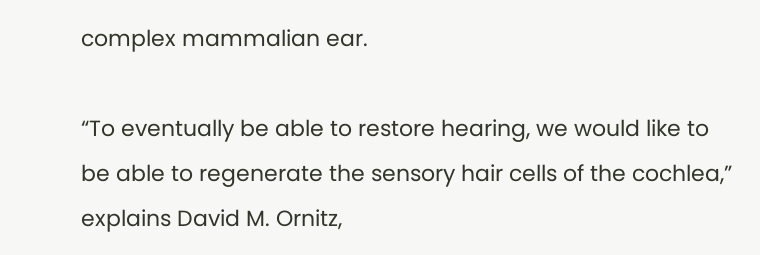complex mammalian ear.

“To eventually be able to restore hearing, we would like to be able to regenerate the sensory hair cells of the cochlea,” explains David M. Ornitz,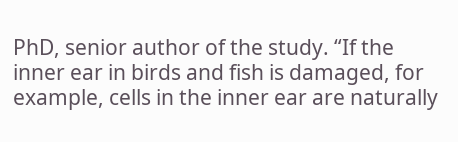PhD, senior author of the study. “If the inner ear in birds and fish is damaged, for example, cells in the inner ear are naturally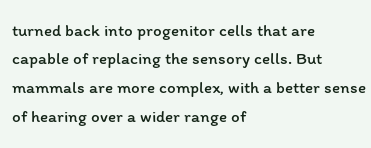turned back into progenitor cells that are capable of replacing the sensory cells. But mammals are more complex, with a better sense of hearing over a wider range of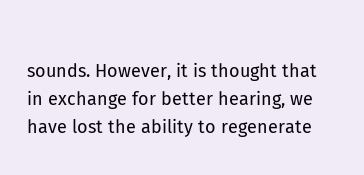sounds. However, it is thought that in exchange for better hearing, we have lost the ability to regenerate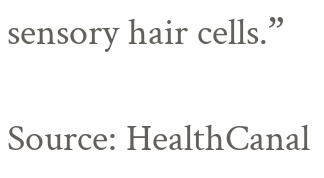sensory hair cells.”

Source: HealthCanal